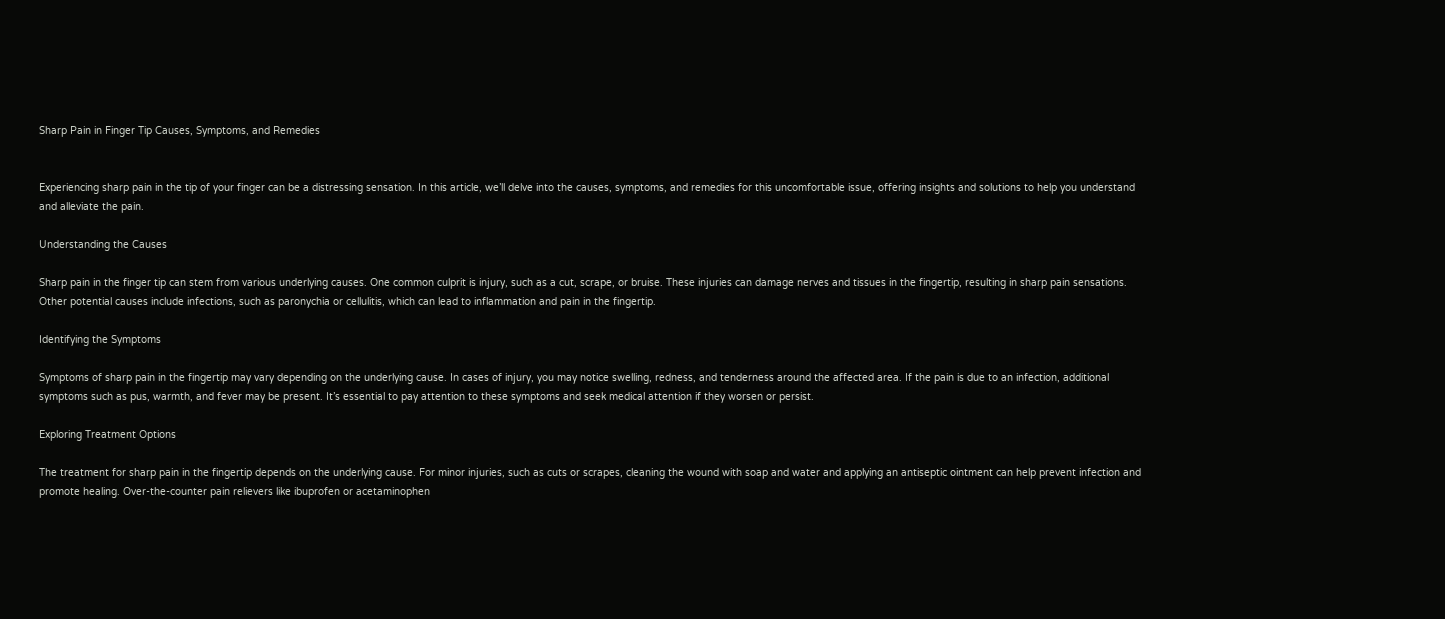Sharp Pain in Finger Tip Causes, Symptoms, and Remedies


Experiencing sharp pain in the tip of your finger can be a distressing sensation. In this article, we’ll delve into the causes, symptoms, and remedies for this uncomfortable issue, offering insights and solutions to help you understand and alleviate the pain.

Understanding the Causes

Sharp pain in the finger tip can stem from various underlying causes. One common culprit is injury, such as a cut, scrape, or bruise. These injuries can damage nerves and tissues in the fingertip, resulting in sharp pain sensations. Other potential causes include infections, such as paronychia or cellulitis, which can lead to inflammation and pain in the fingertip.

Identifying the Symptoms

Symptoms of sharp pain in the fingertip may vary depending on the underlying cause. In cases of injury, you may notice swelling, redness, and tenderness around the affected area. If the pain is due to an infection, additional symptoms such as pus, warmth, and fever may be present. It’s essential to pay attention to these symptoms and seek medical attention if they worsen or persist.

Exploring Treatment Options

The treatment for sharp pain in the fingertip depends on the underlying cause. For minor injuries, such as cuts or scrapes, cleaning the wound with soap and water and applying an antiseptic ointment can help prevent infection and promote healing. Over-the-counter pain relievers like ibuprofen or acetaminophen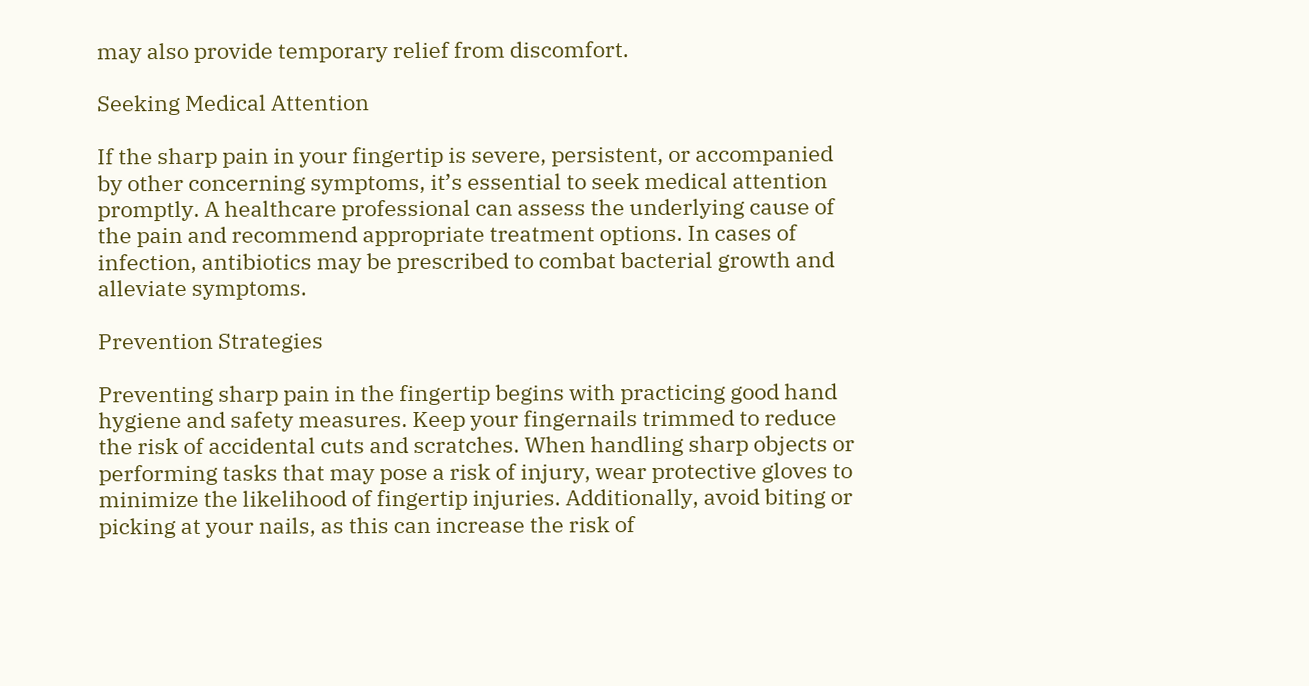may also provide temporary relief from discomfort.

Seeking Medical Attention

If the sharp pain in your fingertip is severe, persistent, or accompanied by other concerning symptoms, it’s essential to seek medical attention promptly. A healthcare professional can assess the underlying cause of the pain and recommend appropriate treatment options. In cases of infection, antibiotics may be prescribed to combat bacterial growth and alleviate symptoms.

Prevention Strategies

Preventing sharp pain in the fingertip begins with practicing good hand hygiene and safety measures. Keep your fingernails trimmed to reduce the risk of accidental cuts and scratches. When handling sharp objects or performing tasks that may pose a risk of injury, wear protective gloves to minimize the likelihood of fingertip injuries. Additionally, avoid biting or picking at your nails, as this can increase the risk of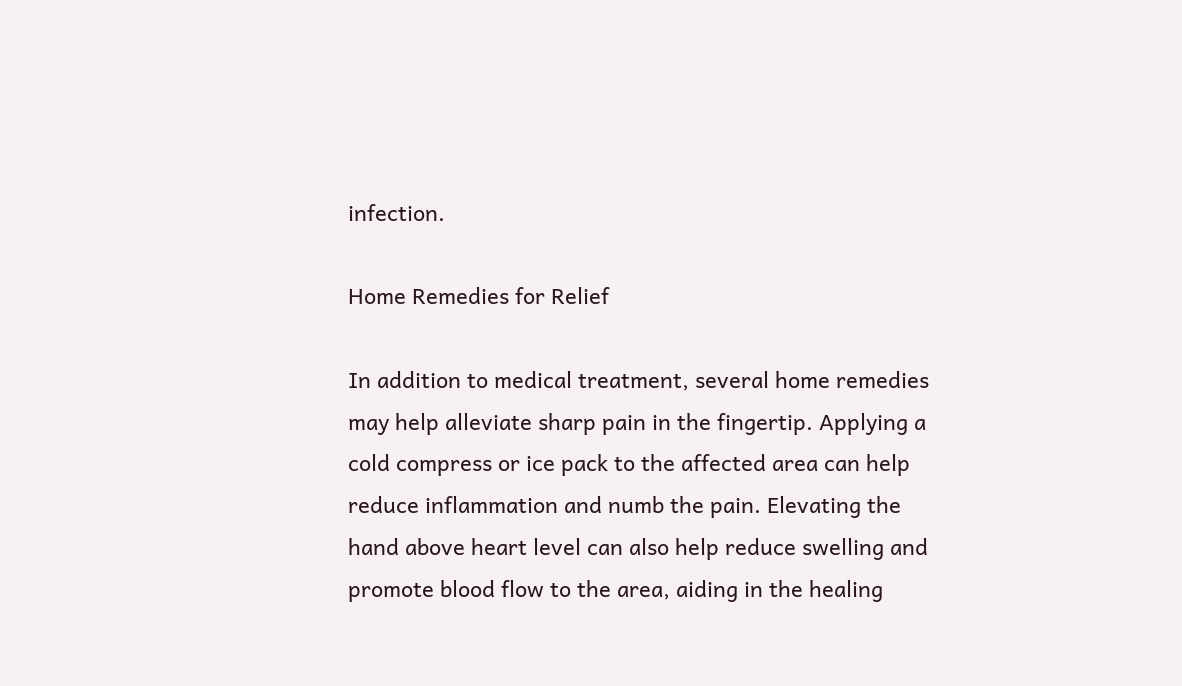infection.

Home Remedies for Relief

In addition to medical treatment, several home remedies may help alleviate sharp pain in the fingertip. Applying a cold compress or ice pack to the affected area can help reduce inflammation and numb the pain. Elevating the hand above heart level can also help reduce swelling and promote blood flow to the area, aiding in the healing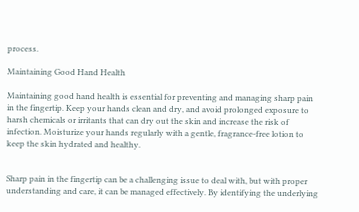process.

Maintaining Good Hand Health

Maintaining good hand health is essential for preventing and managing sharp pain in the fingertip. Keep your hands clean and dry, and avoid prolonged exposure to harsh chemicals or irritants that can dry out the skin and increase the risk of infection. Moisturize your hands regularly with a gentle, fragrance-free lotion to keep the skin hydrated and healthy.


Sharp pain in the fingertip can be a challenging issue to deal with, but with proper understanding and care, it can be managed effectively. By identifying the underlying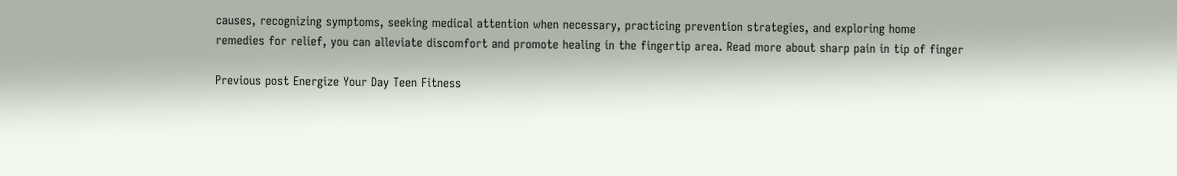causes, recognizing symptoms, seeking medical attention when necessary, practicing prevention strategies, and exploring home remedies for relief, you can alleviate discomfort and promote healing in the fingertip area. Read more about sharp pain in tip of finger

Previous post Energize Your Day Teen Fitness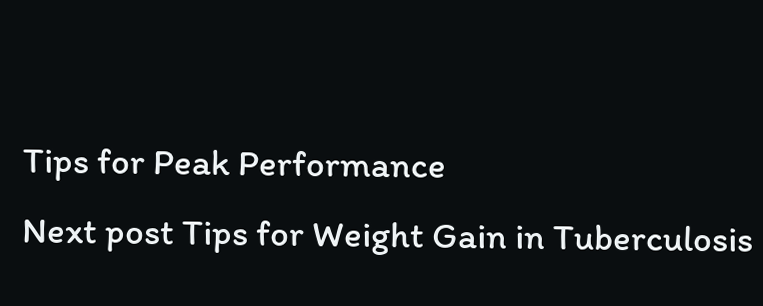Tips for Peak Performance
Next post Tips for Weight Gain in Tuberculosis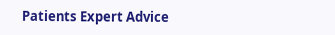Patients Expert Advice